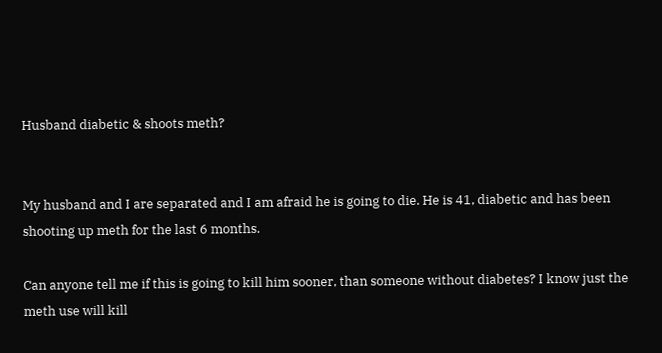Husband diabetic & shoots meth?


My husband and I are separated and I am afraid he is going to die. He is 41, diabetic and has been shooting up meth for the last 6 months.

Can anyone tell me if this is going to kill him sooner, than someone without diabetes? I know just the meth use will kill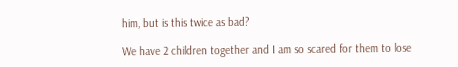him, but is this twice as bad?

We have 2 children together and I am so scared for them to lose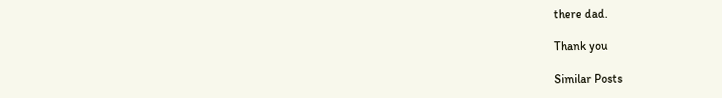there dad.

Thank you

Similar Posts